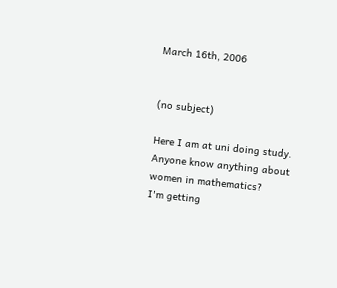March 16th, 2006


(no subject)

Here I am at uni doing study.
Anyone know anything about women in mathematics?
I'm getting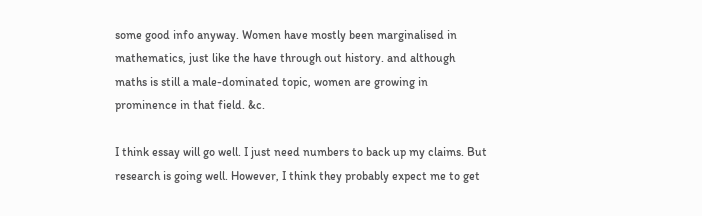some good info anyway. Women have mostly been marginalised in mathematics, just like the have through out history. and although maths is still a male-dominated topic, women are growing in prominence in that field. &c.

I think essay will go well. I just need numbers to back up my claims. But research is going well. However, I think they probably expect me to get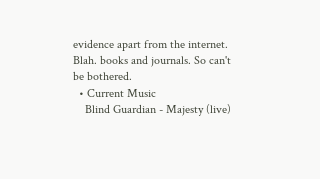evidence apart from the internet. Blah. books and journals. So can't be bothered.
  • Current Music
    Blind Guardian - Majesty (live)